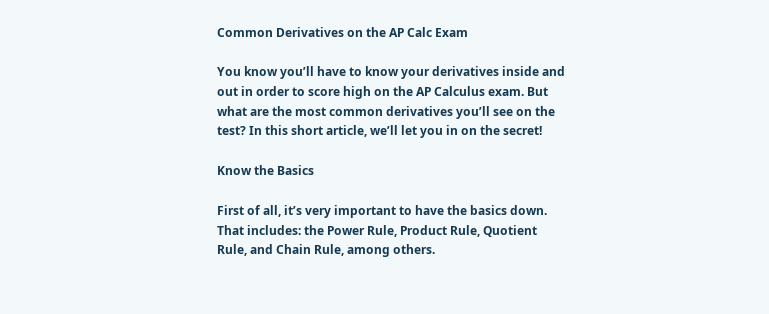Common Derivatives on the AP Calc Exam

You know you’ll have to know your derivatives inside and out in order to score high on the AP Calculus exam. But what are the most common derivatives you’ll see on the test? In this short article, we’ll let you in on the secret!

Know the Basics

First of all, it’s very important to have the basics down. That includes: the Power Rule, Product Rule, Quotient Rule, and Chain Rule, among others.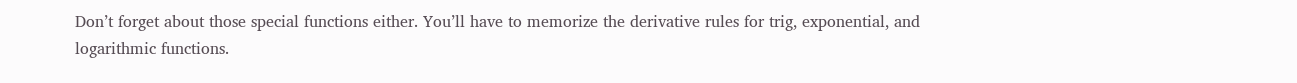Don’t forget about those special functions either. You’ll have to memorize the derivative rules for trig, exponential, and logarithmic functions.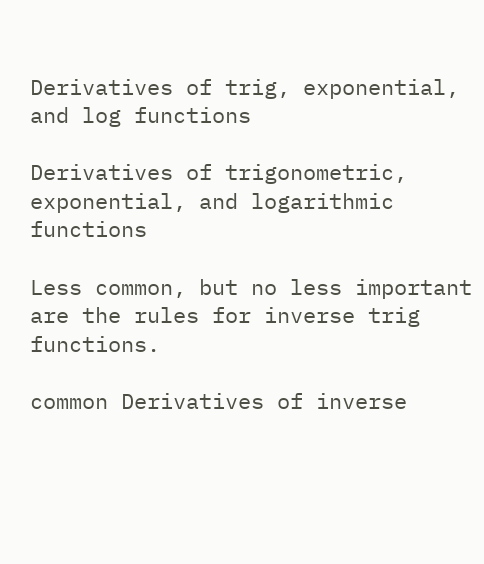Derivatives of trig, exponential, and log functions

Derivatives of trigonometric, exponential, and logarithmic functions

Less common, but no less important are the rules for inverse trig functions.

common Derivatives of inverse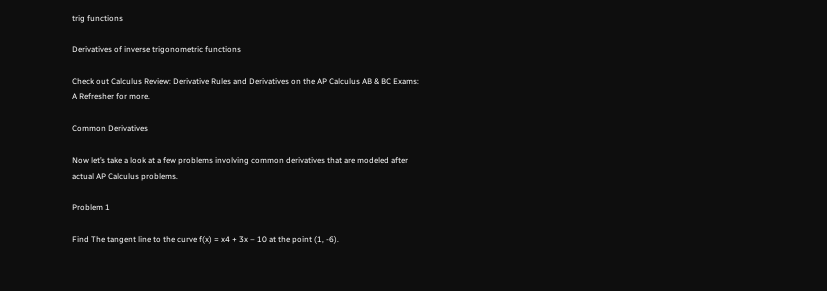trig functions

Derivatives of inverse trigonometric functions

Check out Calculus Review: Derivative Rules and Derivatives on the AP Calculus AB & BC Exams: A Refresher for more.

Common Derivatives

Now let’s take a look at a few problems involving common derivatives that are modeled after actual AP Calculus problems.

Problem 1

Find The tangent line to the curve f(x) = x4 + 3x – 10 at the point (1, -6).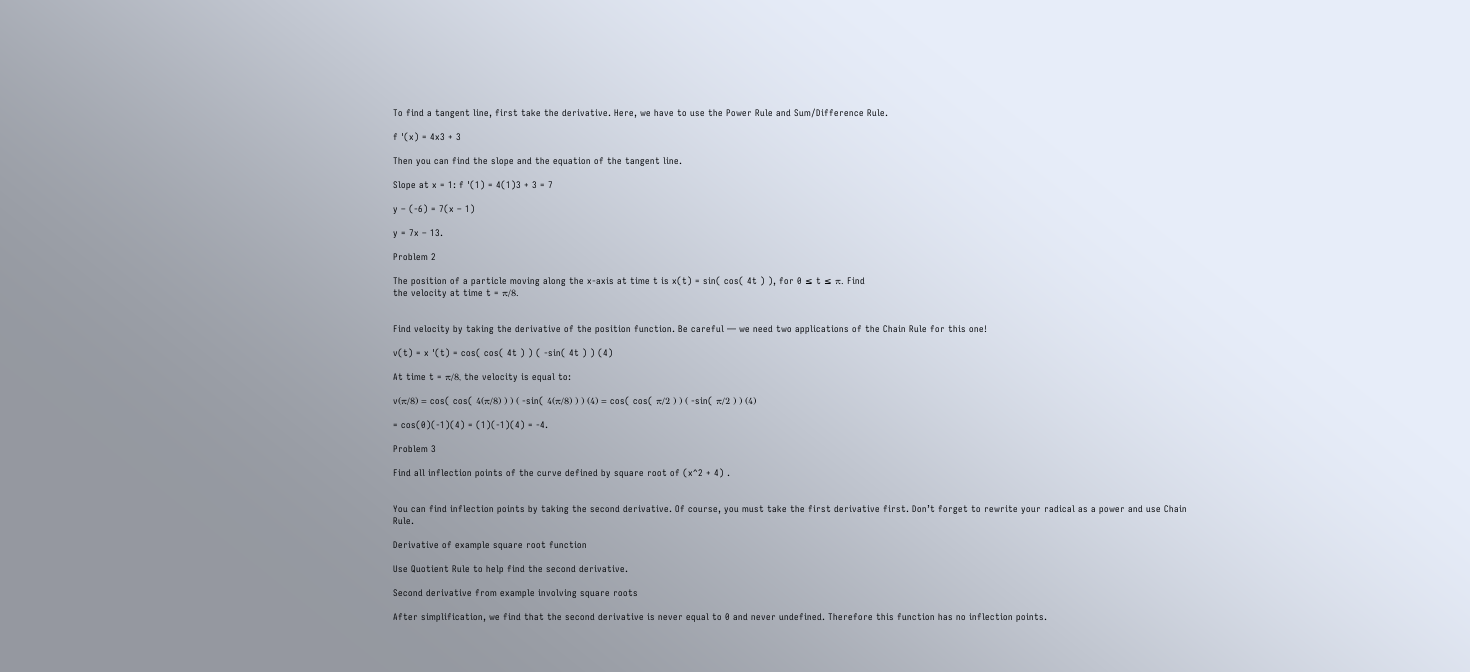To find a tangent line, first take the derivative. Here, we have to use the Power Rule and Sum/Difference Rule.

f '(x) = 4x3 + 3

Then you can find the slope and the equation of the tangent line.

Slope at x = 1: f '(1) = 4(1)3 + 3 = 7

y – (-6) = 7(x – 1)

y = 7x – 13.

Problem 2

The position of a particle moving along the x-axis at time t is x(t) = sin( cos( 4t ) ), for 0 ≤ t ≤ π. Find
the velocity at time t = π/8.


Find velocity by taking the derivative of the position function. Be careful — we need two applications of the Chain Rule for this one!

v(t) = x '(t) = cos( cos( 4t ) ) ( -sin( 4t ) ) (4)

At time t = π/8, the velocity is equal to:

v(π/8) = cos( cos( 4(π/8) ) ) ( -sin( 4(π/8) ) ) (4) = cos( cos( π/2 ) ) ( -sin( π/2 ) ) (4)

= cos(0)(-1)(4) = (1)(-1)(4) = -4.

Problem 3

Find all inflection points of the curve defined by square root of (x^2 + 4) .


You can find inflection points by taking the second derivative. Of course, you must take the first derivative first. Don’t forget to rewrite your radical as a power and use Chain Rule.

Derivative of example square root function

Use Quotient Rule to help find the second derivative.

Second derivative from example involving square roots

After simplification, we find that the second derivative is never equal to 0 and never undefined. Therefore this function has no inflection points.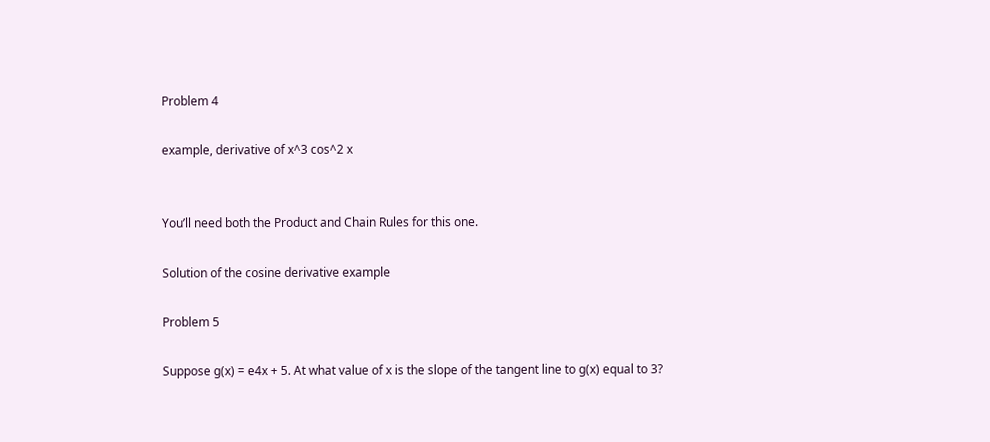Problem 4

example, derivative of x^3 cos^2 x


You’ll need both the Product and Chain Rules for this one.

Solution of the cosine derivative example

Problem 5

Suppose g(x) = e4x + 5. At what value of x is the slope of the tangent line to g(x) equal to 3?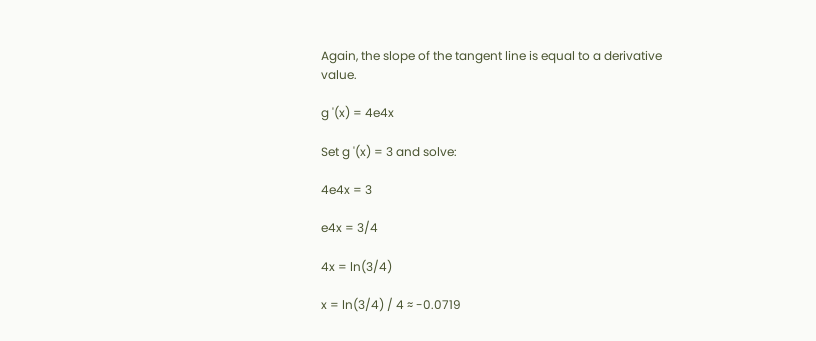Again, the slope of the tangent line is equal to a derivative value.

g '(x) = 4e4x

Set g '(x) = 3 and solve:

4e4x = 3

e4x = 3/4

4x = ln(3/4)

x = ln(3/4) / 4 ≈ -0.0719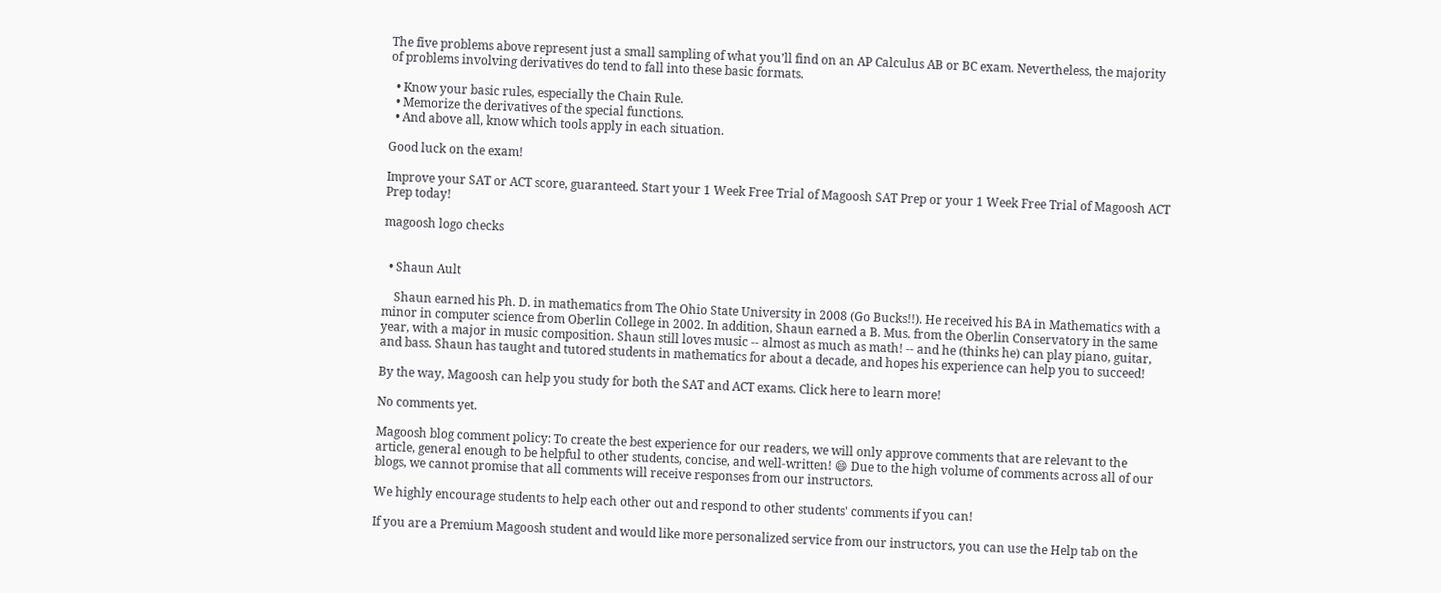The five problems above represent just a small sampling of what you’ll find on an AP Calculus AB or BC exam. Nevertheless, the majority of problems involving derivatives do tend to fall into these basic formats.

  • Know your basic rules, especially the Chain Rule.
  • Memorize the derivatives of the special functions.
  • And above all, know which tools apply in each situation.

Good luck on the exam!

Improve your SAT or ACT score, guaranteed. Start your 1 Week Free Trial of Magoosh SAT Prep or your 1 Week Free Trial of Magoosh ACT Prep today!

magoosh logo checks


  • Shaun Ault

    Shaun earned his Ph. D. in mathematics from The Ohio State University in 2008 (Go Bucks!!). He received his BA in Mathematics with a minor in computer science from Oberlin College in 2002. In addition, Shaun earned a B. Mus. from the Oberlin Conservatory in the same year, with a major in music composition. Shaun still loves music -- almost as much as math! -- and he (thinks he) can play piano, guitar, and bass. Shaun has taught and tutored students in mathematics for about a decade, and hopes his experience can help you to succeed!

By the way, Magoosh can help you study for both the SAT and ACT exams. Click here to learn more!

No comments yet.

Magoosh blog comment policy: To create the best experience for our readers, we will only approve comments that are relevant to the article, general enough to be helpful to other students, concise, and well-written! 😄 Due to the high volume of comments across all of our blogs, we cannot promise that all comments will receive responses from our instructors.

We highly encourage students to help each other out and respond to other students' comments if you can!

If you are a Premium Magoosh student and would like more personalized service from our instructors, you can use the Help tab on the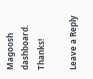Magoosh dashboard. Thanks!

Leave a Reply